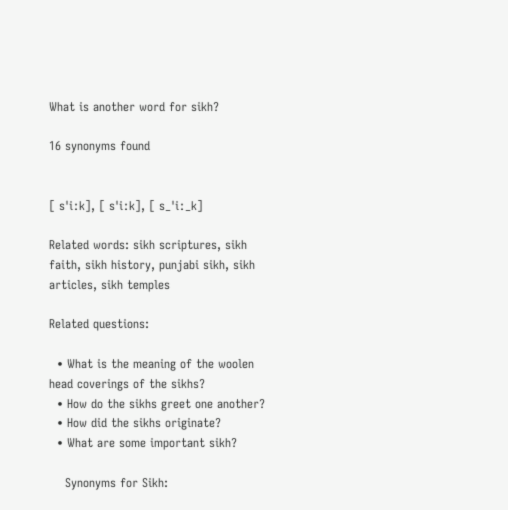What is another word for sikh?

16 synonyms found


[ sˈiːk], [ sˈiːk], [ s_ˈiː_k]

Related words: sikh scriptures, sikh faith, sikh history, punjabi sikh, sikh articles, sikh temples

Related questions:

  • What is the meaning of the woolen head coverings of the sikhs?
  • How do the sikhs greet one another?
  • How did the sikhs originate?
  • What are some important sikh?

    Synonyms for Sikh: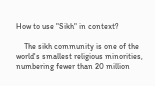How to use "Sikh" in context?

    The sikh community is one of the world's smallest religious minorities, numbering fewer than 20 million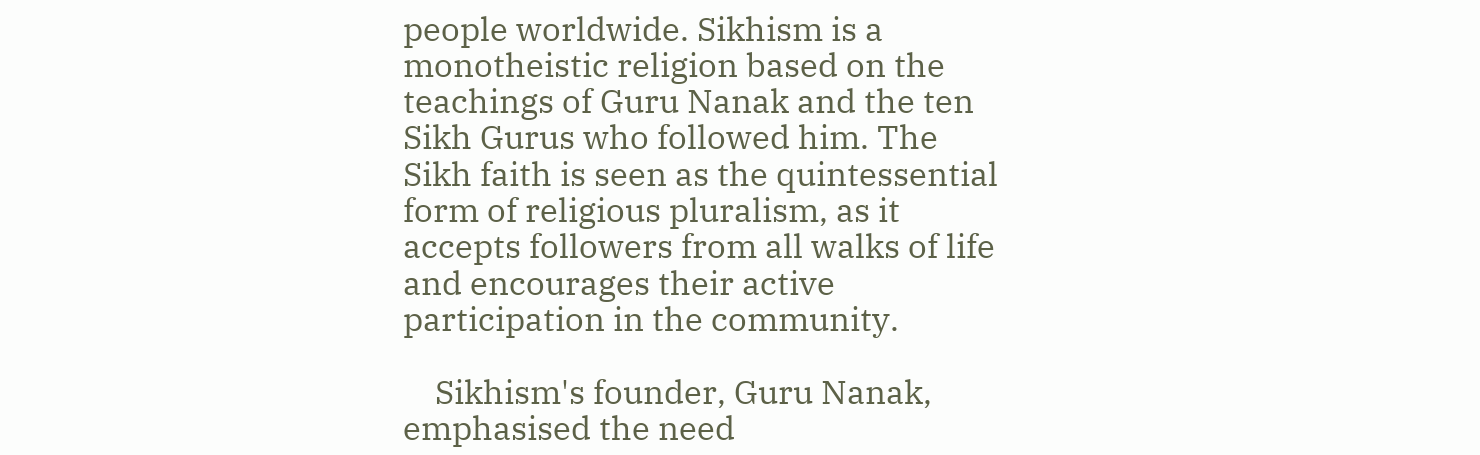people worldwide. Sikhism is a monotheistic religion based on the teachings of Guru Nanak and the ten Sikh Gurus who followed him. The Sikh faith is seen as the quintessential form of religious pluralism, as it accepts followers from all walks of life and encourages their active participation in the community.

    Sikhism's founder, Guru Nanak, emphasised the need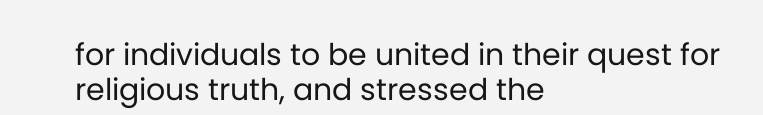for individuals to be united in their quest for religious truth, and stressed the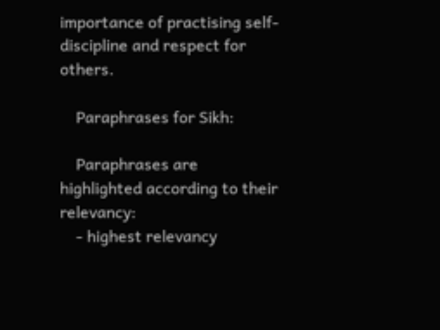importance of practising self-discipline and respect for others.

    Paraphrases for Sikh:

    Paraphrases are highlighted according to their relevancy:
    - highest relevancy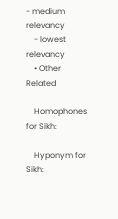- medium relevancy
    - lowest relevancy
    • Other Related

    Homophones for Sikh:

    Hyponym for Sikh: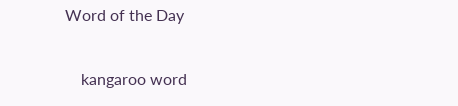Word of the Day

    kangaroo word